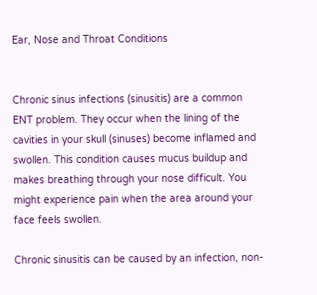Ear, Nose and Throat Conditions


Chronic sinus infections (sinusitis) are a common ENT problem. They occur when the lining of the cavities in your skull (sinuses) become inflamed and swollen. This condition causes mucus buildup and makes breathing through your nose difficult. You might experience pain when the area around your face feels swollen.

Chronic sinusitis can be caused by an infection, non-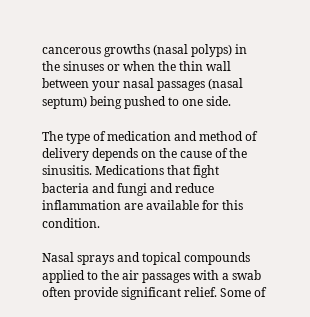cancerous growths (nasal polyps) in the sinuses or when the thin wall between your nasal passages (nasal septum) being pushed to one side.

The type of medication and method of delivery depends on the cause of the sinusitis. Medications that fight bacteria and fungi and reduce inflammation are available for this condition.

Nasal sprays and topical compounds applied to the air passages with a swab often provide significant relief. Some of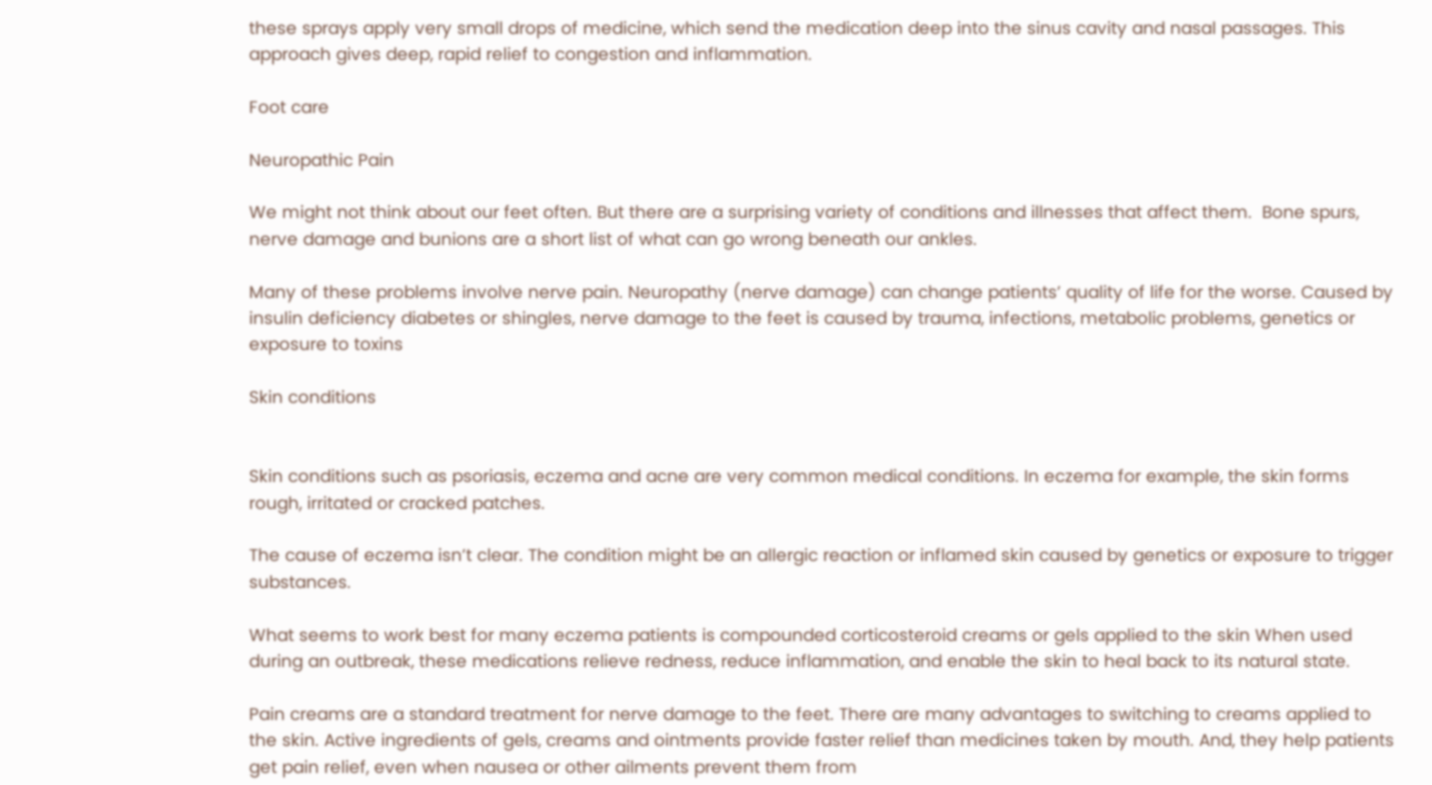these sprays apply very small drops of medicine, which send the medication deep into the sinus cavity and nasal passages. This approach gives deep, rapid relief to congestion and inflammation.

Foot care

Neuropathic Pain

We might not think about our feet often. But there are a surprising variety of conditions and illnesses that affect them.  Bone spurs, nerve damage and bunions are a short list of what can go wrong beneath our ankles.

Many of these problems involve nerve pain. Neuropathy (nerve damage) can change patients’ quality of life for the worse. Caused by insulin deficiency diabetes or shingles, nerve damage to the feet is caused by trauma, infections, metabolic problems, genetics or exposure to toxins

Skin conditions


Skin conditions such as psoriasis, eczema and acne are very common medical conditions. In eczema for example, the skin forms rough, irritated or cracked patches.

The cause of eczema isn’t clear. The condition might be an allergic reaction or inflamed skin caused by genetics or exposure to trigger substances.

What seems to work best for many eczema patients is compounded corticosteroid creams or gels applied to the skin When used during an outbreak, these medications relieve redness, reduce inflammation, and enable the skin to heal back to its natural state.

Pain creams are a standard treatment for nerve damage to the feet. There are many advantages to switching to creams applied to the skin. Active ingredients of gels, creams and ointments provide faster relief than medicines taken by mouth. And, they help patients get pain relief, even when nausea or other ailments prevent them from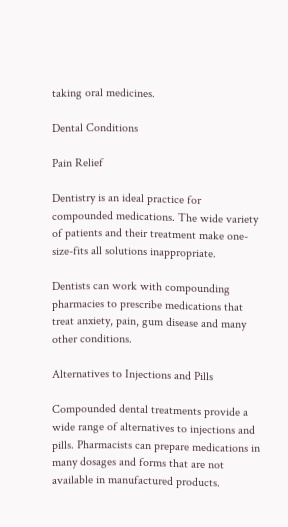taking oral medicines.

Dental Conditions

Pain Relief

Dentistry is an ideal practice for compounded medications. The wide variety of patients and their treatment make one-size-fits all solutions inappropriate.

Dentists can work with compounding pharmacies to prescribe medications that treat anxiety, pain, gum disease and many other conditions.

Alternatives to Injections and Pills

Compounded dental treatments provide a wide range of alternatives to injections and pills. Pharmacists can prepare medications in many dosages and forms that are not available in manufactured products.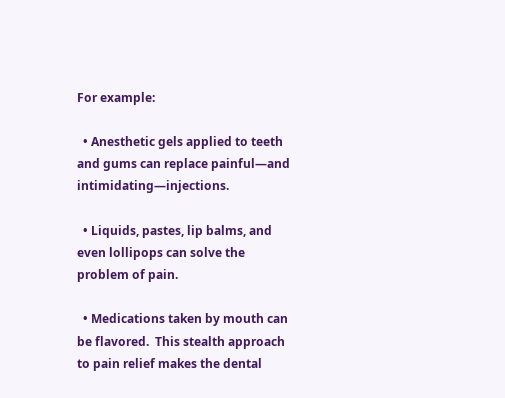For example:

  • Anesthetic gels applied to teeth and gums can replace painful—and intimidating—injections.

  • Liquids, pastes, lip balms, and even lollipops can solve the problem of pain.

  • Medications taken by mouth can be flavored.  This stealth approach to pain relief makes the dental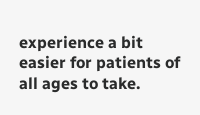experience a bit easier for patients of all ages to take.